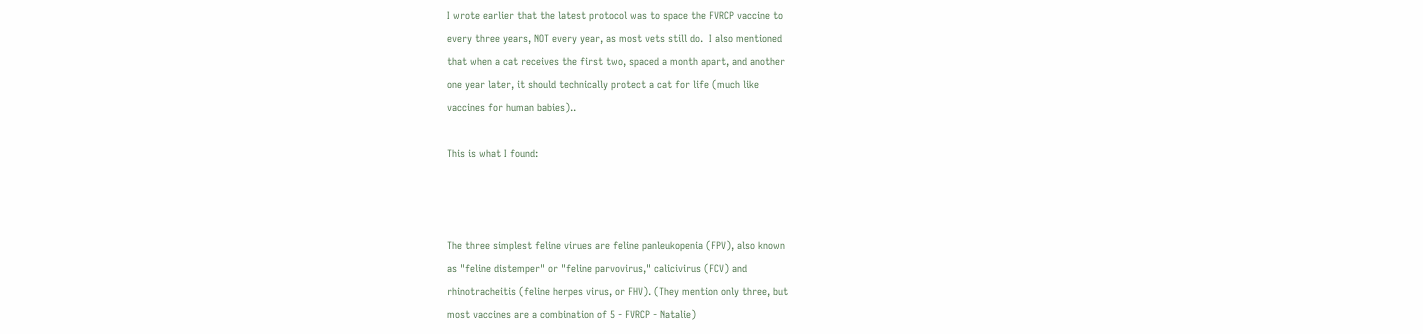I wrote earlier that the latest protocol was to space the FVRCP vaccine to
every three years, NOT every year, as most vets still do.  I also mentioned
that when a cat receives the first two, spaced a month apart, and another
one year later, it should technically protect a cat for life (much like
vaccines for human babies)..

This is what I found:



The three simplest feline virues are feline panleukopenia (FPV), also known
as "feline distemper" or "feline parvovirus," calicivirus (FCV) and
rhinotracheitis (feline herpes virus, or FHV). (They mention only three, but
most vaccines are a combination of 5 - FVRCP - Natalie)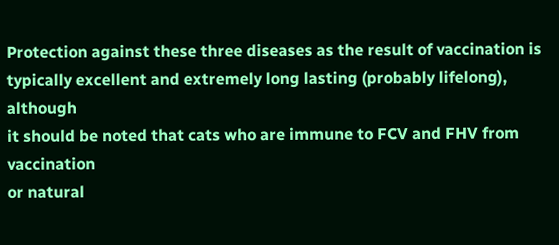Protection against these three diseases as the result of vaccination is
typically excellent and extremely long lasting (probably lifelong), although
it should be noted that cats who are immune to FCV and FHV from vaccination
or natural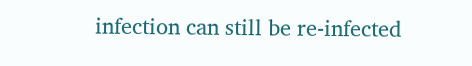infection can still be re-infected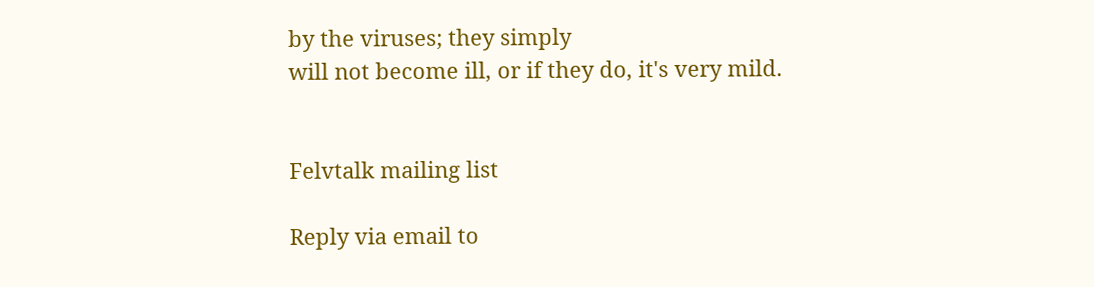by the viruses; they simply
will not become ill, or if they do, it's very mild.


Felvtalk mailing list

Reply via email to